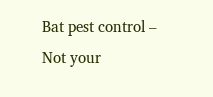Bat pest control – Not your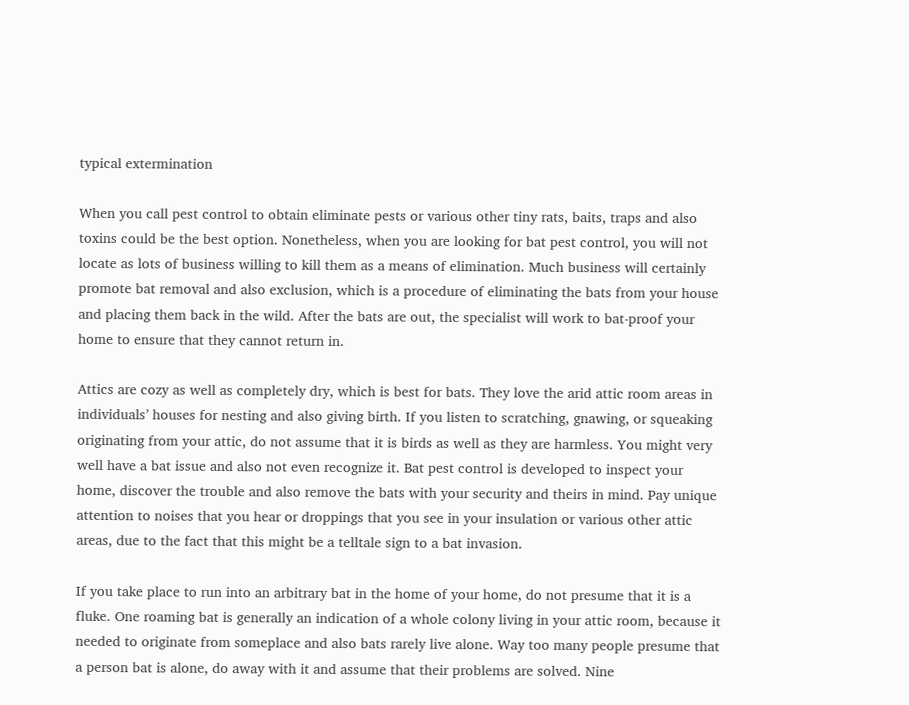typical extermination

When you call pest control to obtain eliminate pests or various other tiny rats, baits, traps and also toxins could be the best option. Nonetheless, when you are looking for bat pest control, you will not locate as lots of business willing to kill them as a means of elimination. Much business will certainly promote bat removal and also exclusion, which is a procedure of eliminating the bats from your house and placing them back in the wild. After the bats are out, the specialist will work to bat-proof your home to ensure that they cannot return in.

Attics are cozy as well as completely dry, which is best for bats. They love the arid attic room areas in individuals’ houses for nesting and also giving birth. If you listen to scratching, gnawing, or squeaking originating from your attic, do not assume that it is birds as well as they are harmless. You might very well have a bat issue and also not even recognize it. Bat pest control is developed to inspect your home, discover the trouble and also remove the bats with your security and theirs in mind. Pay unique attention to noises that you hear or droppings that you see in your insulation or various other attic areas, due to the fact that this might be a telltale sign to a bat invasion.

If you take place to run into an arbitrary bat in the home of your home, do not presume that it is a fluke. One roaming bat is generally an indication of a whole colony living in your attic room, because it needed to originate from someplace and also bats rarely live alone. Way too many people presume that a person bat is alone, do away with it and assume that their problems are solved. Nine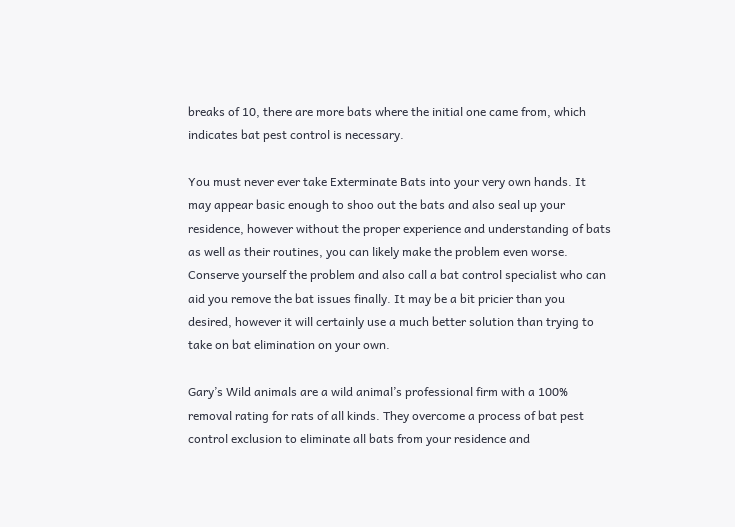breaks of 10, there are more bats where the initial one came from, which indicates bat pest control is necessary.

You must never ever take Exterminate Bats into your very own hands. It may appear basic enough to shoo out the bats and also seal up your residence, however without the proper experience and understanding of bats as well as their routines, you can likely make the problem even worse. Conserve yourself the problem and also call a bat control specialist who can aid you remove the bat issues finally. It may be a bit pricier than you desired, however it will certainly use a much better solution than trying to take on bat elimination on your own.

Gary’s Wild animals are a wild animal’s professional firm with a 100% removal rating for rats of all kinds. They overcome a process of bat pest control exclusion to eliminate all bats from your residence and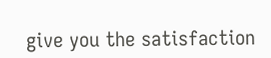give you the satisfaction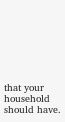that your household should have.